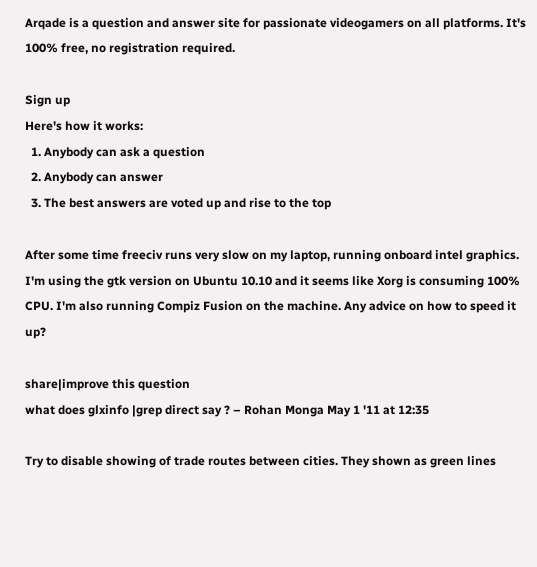Arqade is a question and answer site for passionate videogamers on all platforms. It's 100% free, no registration required.

Sign up
Here's how it works:
  1. Anybody can ask a question
  2. Anybody can answer
  3. The best answers are voted up and rise to the top

After some time freeciv runs very slow on my laptop, running onboard intel graphics. I'm using the gtk version on Ubuntu 10.10 and it seems like Xorg is consuming 100% CPU. I'm also running Compiz Fusion on the machine. Any advice on how to speed it up?

share|improve this question
what does glxinfo |grep direct say ? – Rohan Monga May 1 '11 at 12:35

Try to disable showing of trade routes between cities. They shown as green lines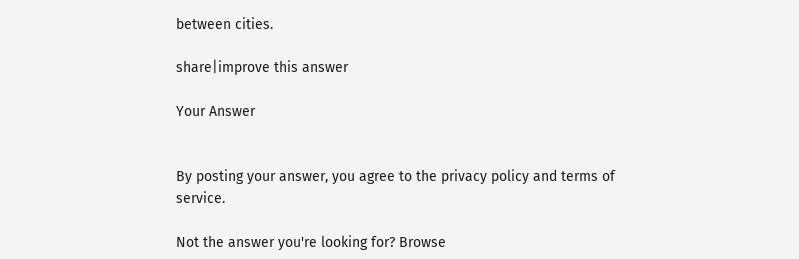between cities.

share|improve this answer

Your Answer


By posting your answer, you agree to the privacy policy and terms of service.

Not the answer you're looking for? Browse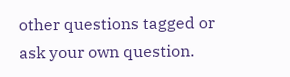other questions tagged or ask your own question.